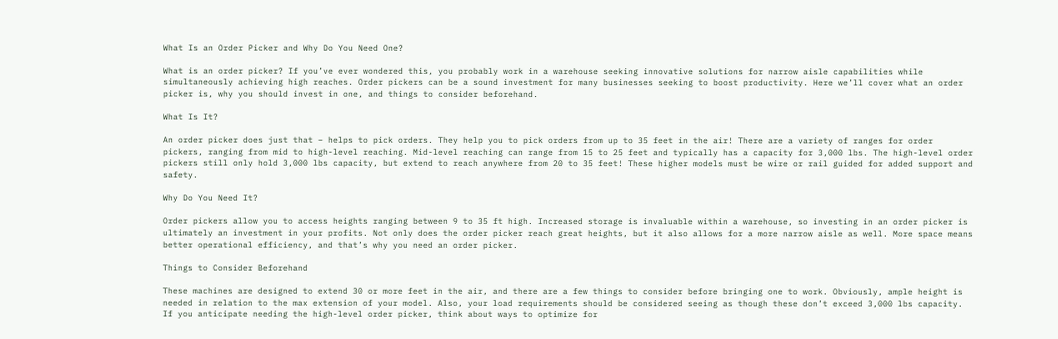What Is an Order Picker and Why Do You Need One?

What is an order picker? If you’ve ever wondered this, you probably work in a warehouse seeking innovative solutions for narrow aisle capabilities while simultaneously achieving high reaches. Order pickers can be a sound investment for many businesses seeking to boost productivity. Here we’ll cover what an order picker is, why you should invest in one, and things to consider beforehand.

What Is It?

An order picker does just that – helps to pick orders. They help you to pick orders from up to 35 feet in the air! There are a variety of ranges for order pickers, ranging from mid to high-level reaching. Mid-level reaching can range from 15 to 25 feet and typically has a capacity for 3,000 lbs. The high-level order pickers still only hold 3,000 lbs capacity, but extend to reach anywhere from 20 to 35 feet! These higher models must be wire or rail guided for added support and safety.

Why Do You Need It?

Order pickers allow you to access heights ranging between 9 to 35 ft high. Increased storage is invaluable within a warehouse, so investing in an order picker is ultimately an investment in your profits. Not only does the order picker reach great heights, but it also allows for a more narrow aisle as well. More space means better operational efficiency, and that’s why you need an order picker.

Things to Consider Beforehand

These machines are designed to extend 30 or more feet in the air, and there are a few things to consider before bringing one to work. Obviously, ample height is needed in relation to the max extension of your model. Also, your load requirements should be considered seeing as though these don’t exceed 3,000 lbs capacity. If you anticipate needing the high-level order picker, think about ways to optimize for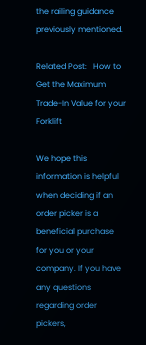the railing guidance previously mentioned.

Related Post:   How to Get the Maximum Trade-In Value for your Forklift

We hope this information is helpful when deciding if an order picker is a beneficial purchase for you or your company. If you have any questions regarding order pickers,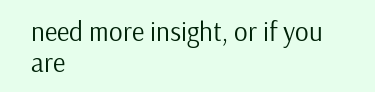need more insight, or if you are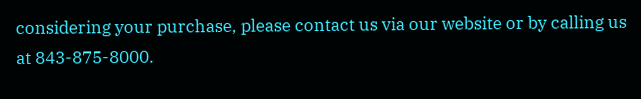considering your purchase, please contact us via our website or by calling us at 843-875-8000.